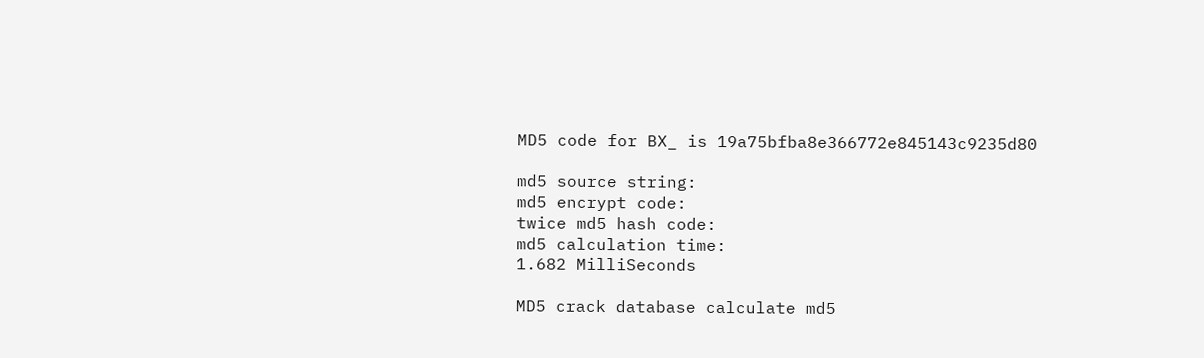MD5 code for BX_ is 19a75bfba8e366772e845143c9235d80

md5 source string:
md5 encrypt code:
twice md5 hash code:
md5 calculation time:
1.682 MilliSeconds

MD5 crack database calculate md5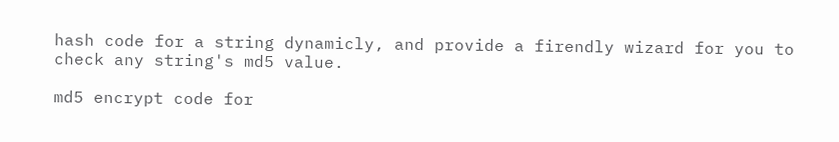hash code for a string dynamicly, and provide a firendly wizard for you to check any string's md5 value.

md5 encrypt code for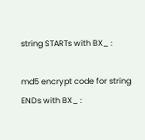string STARTs with BX_ :

md5 encrypt code for string ENDs with BX_ :